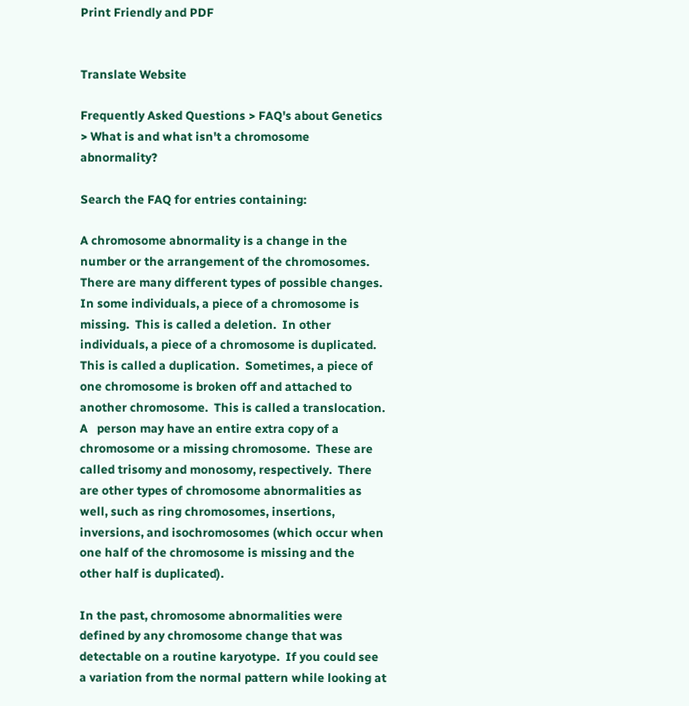Print Friendly and PDF


Translate Website

Frequently Asked Questions > FAQ's about Genetics > What is and what isn't a chromosome abnormality?

Search the FAQ for entries containing:

A chromosome abnormality is a change in the number or the arrangement of the chromosomes.  There are many different types of possible changes.  In some individuals, a piece of a chromosome is missing.  This is called a deletion.  In other individuals, a piece of a chromosome is duplicated.  This is called a duplication.  Sometimes, a piece of one chromosome is broken off and attached to another chromosome.  This is called a translocation.  A   person may have an entire extra copy of a chromosome or a missing chromosome.  These are called trisomy and monosomy, respectively.  There are other types of chromosome abnormalities as well, such as ring chromosomes, insertions, inversions, and isochromosomes (which occur when one half of the chromosome is missing and the other half is duplicated).

In the past, chromosome abnormalities were defined by any chromosome change that was detectable on a routine karyotype.  If you could see a variation from the normal pattern while looking at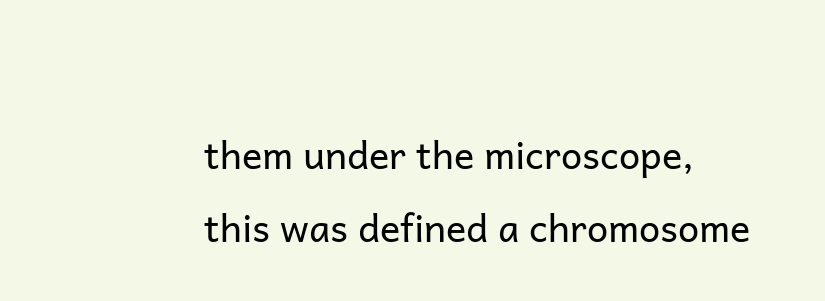them under the microscope, this was defined a chromosome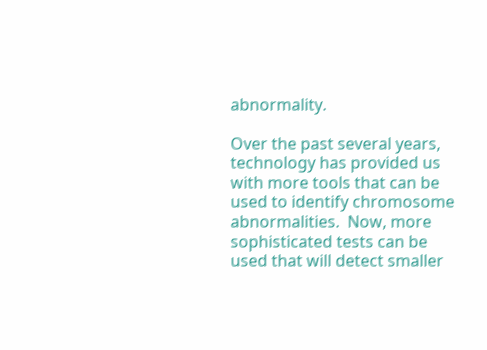abnormality.

Over the past several years, technology has provided us with more tools that can be used to identify chromosome abnormalities.  Now, more sophisticated tests can be used that will detect smaller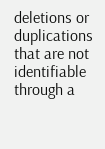deletions or duplications that are not identifiable through a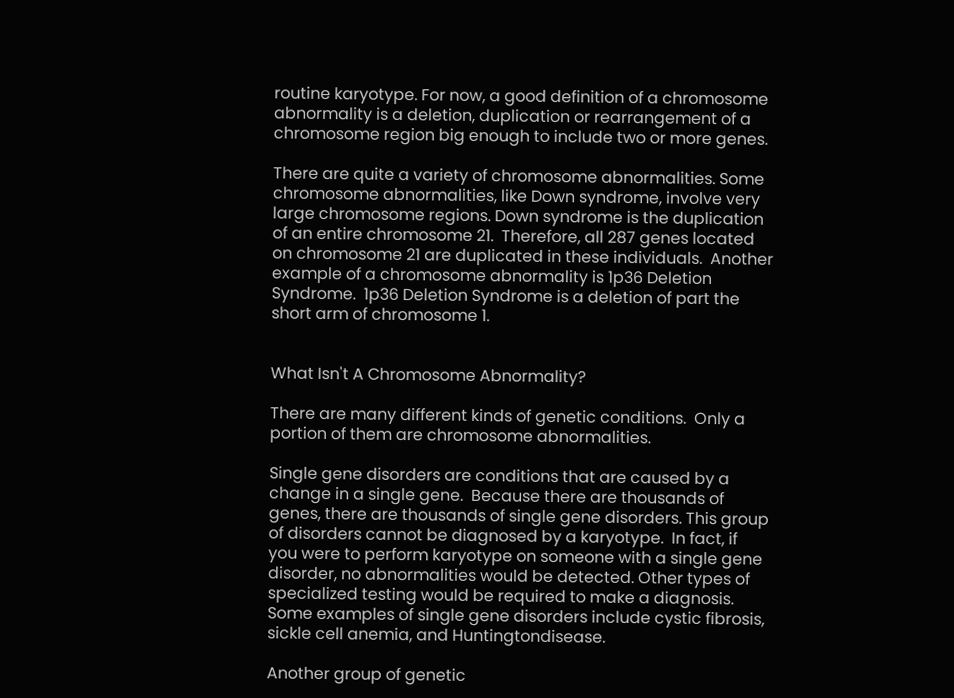routine karyotype. For now, a good definition of a chromosome abnormality is a deletion, duplication or rearrangement of a chromosome region big enough to include two or more genes.

There are quite a variety of chromosome abnormalities. Some chromosome abnormalities, like Down syndrome, involve very large chromosome regions. Down syndrome is the duplication of an entire chromosome 21.  Therefore, all 287 genes located on chromosome 21 are duplicated in these individuals.  Another example of a chromosome abnormality is 1p36 Deletion Syndrome.  1p36 Deletion Syndrome is a deletion of part the short arm of chromosome 1.


What Isn't A Chromosome Abnormality?

There are many different kinds of genetic conditions.  Only a portion of them are chromosome abnormalities.

Single gene disorders are conditions that are caused by a change in a single gene.  Because there are thousands of genes, there are thousands of single gene disorders. This group of disorders cannot be diagnosed by a karyotype.  In fact, if you were to perform karyotype on someone with a single gene disorder, no abnormalities would be detected. Other types of specialized testing would be required to make a diagnosis.  Some examples of single gene disorders include cystic fibrosis, sickle cell anemia, and Huntingtondisease.

Another group of genetic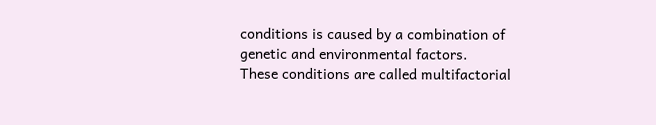conditions is caused by a combination of genetic and environmental factors.  These conditions are called multifactorial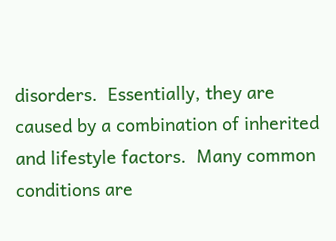disorders.  Essentially, they are caused by a combination of inherited and lifestyle factors.  Many common conditions are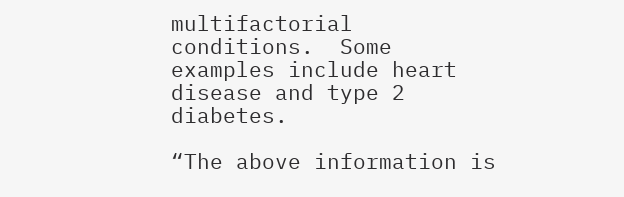multifactorial conditions.  Some examples include heart disease and type 2 diabetes.

“The above information is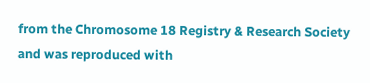from the Chromosome 18 Registry & Research Society and was reproduced with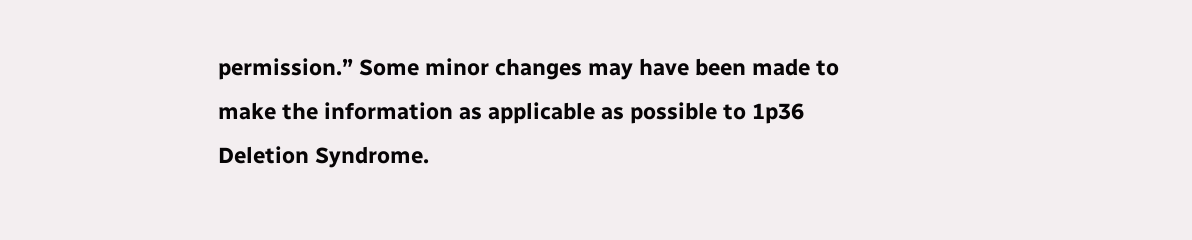permission.” Some minor changes may have been made to make the information as applicable as possible to 1p36 Deletion Syndrome.